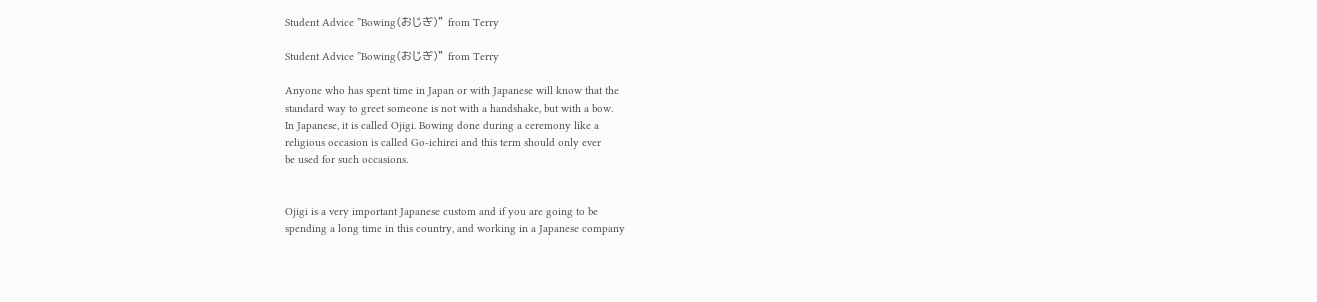Student Advice ”Bowing(おじぎ)” from Terry

Student Advice ”Bowing(おじぎ)” from Terry

Anyone who has spent time in Japan or with Japanese will know that the
standard way to greet someone is not with a handshake, but with a bow.
In Japanese, it is called Ojigi. Bowing done during a ceremony like a
religious occasion is called Go-ichirei and this term should only ever
be used for such occasions.


Ojigi is a very important Japanese custom and if you are going to be
spending a long time in this country, and working in a Japanese company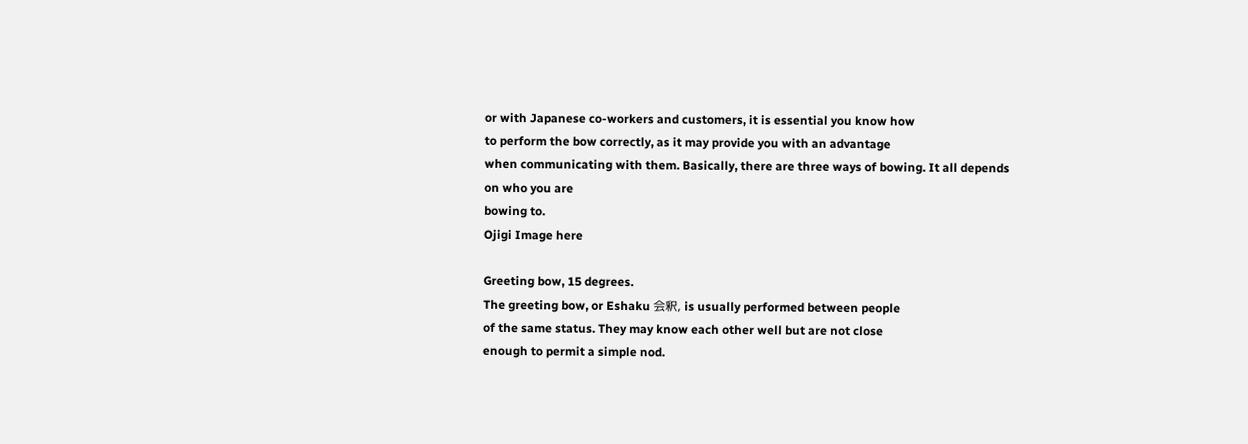or with Japanese co-workers and customers, it is essential you know how
to perform the bow correctly, as it may provide you with an advantage
when communicating with them. Basically, there are three ways of bowing. It all depends on who you are
bowing to.
Ojigi Image here

Greeting bow, 15 degrees.
The greeting bow, or Eshaku 会釈, is usually performed between people
of the same status. They may know each other well but are not close
enough to permit a simple nod.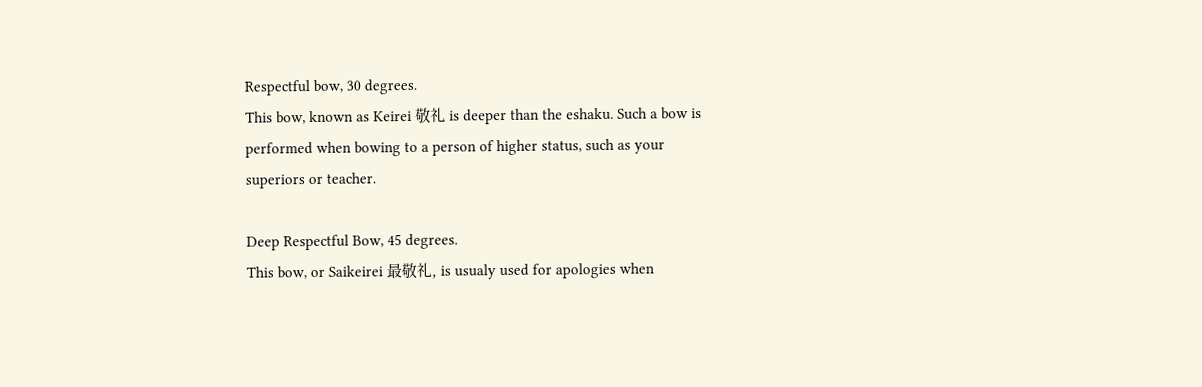Respectful bow, 30 degrees.
This bow, known as Keirei 敬礼 is deeper than the eshaku. Such a bow is
performed when bowing to a person of higher status, such as your
superiors or teacher.

Deep Respectful Bow, 45 degrees.
This bow, or Saikeirei 最敬礼, is usualy used for apologies when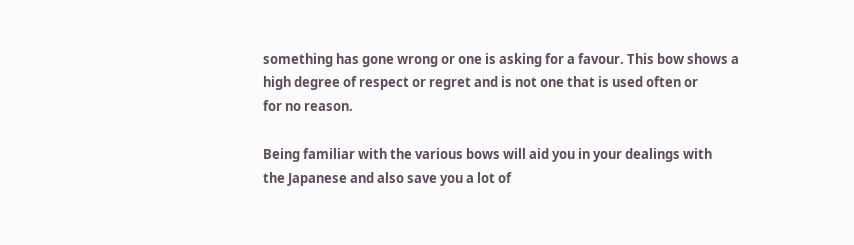something has gone wrong or one is asking for a favour. This bow shows a
high degree of respect or regret and is not one that is used often or
for no reason.

Being familiar with the various bows will aid you in your dealings with
the Japanese and also save you a lot of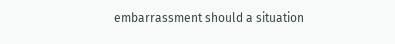embarrassment should a situation